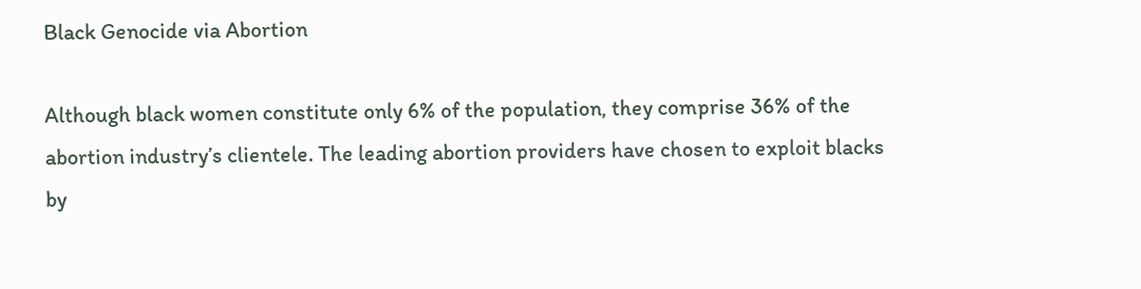Black Genocide via Abortion

Although black women constitute only 6% of the population, they comprise 36% of the abortion industry’s clientele. The leading abortion providers have chosen to exploit blacks by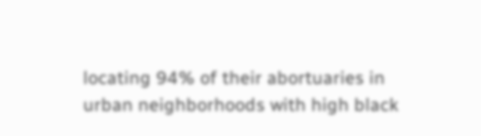locating 94% of their abortuaries in urban neighborhoods with high black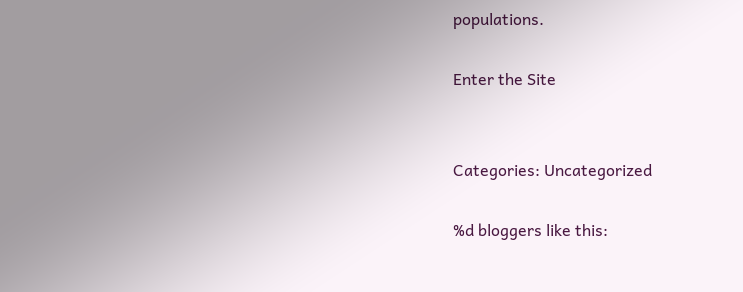populations.

Enter the Site


Categories: Uncategorized

%d bloggers like this: